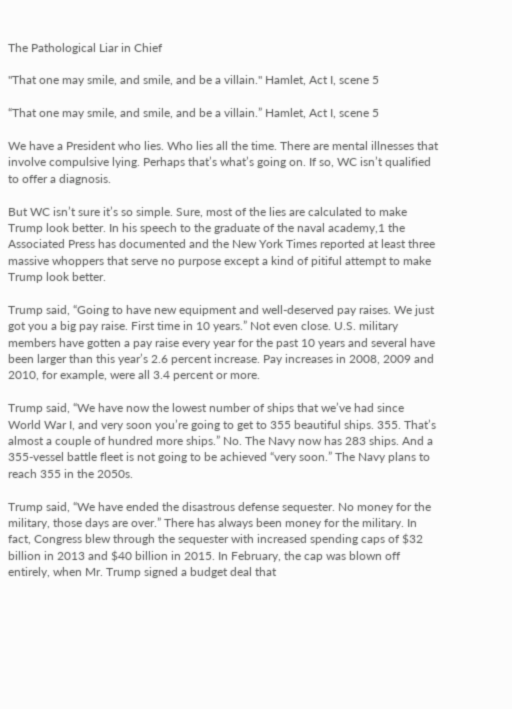The Pathological Liar in Chief

"That one may smile, and smile, and be a villain." Hamlet, Act I, scene 5

“That one may smile, and smile, and be a villain.” Hamlet, Act I, scene 5

We have a President who lies. Who lies all the time. There are mental illnesses that involve compulsive lying. Perhaps that’s what’s going on. If so, WC isn’t qualified to offer a diagnosis.

But WC isn’t sure it’s so simple. Sure, most of the lies are calculated to make Trump look better. In his speech to the graduate of the naval academy,1 the Associated Press has documented and the New York Times reported at least three massive whoppers that serve no purpose except a kind of pitiful attempt to make Trump look better.

Trump said, “Going to have new equipment and well-deserved pay raises. We just got you a big pay raise. First time in 10 years.” Not even close. U.S. military members have gotten a pay raise every year for the past 10 years and several have been larger than this year’s 2.6 percent increase. Pay increases in 2008, 2009 and 2010, for example, were all 3.4 percent or more.

Trump said, “We have now the lowest number of ships that we’ve had since World War I, and very soon you’re going to get to 355 beautiful ships. 355. That’s almost a couple of hundred more ships.” No. The Navy now has 283 ships. And a 355-vessel battle fleet is not going to be achieved “very soon.” The Navy plans to reach 355 in the 2050s.

Trump said, “We have ended the disastrous defense sequester. No money for the military, those days are over.” There has always been money for the military. In fact, Congress blew through the sequester with increased spending caps of $32 billion in 2013 and $40 billion in 2015. In February, the cap was blown off entirely, when Mr. Trump signed a budget deal that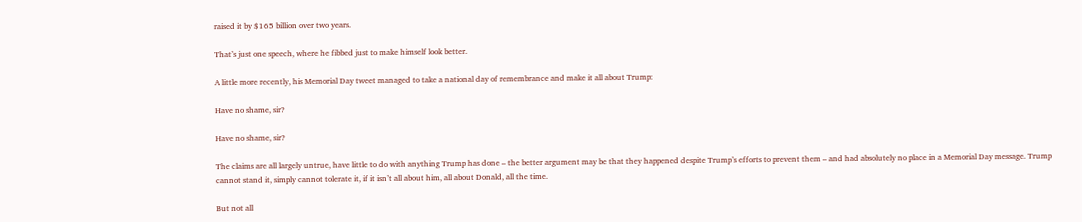raised it by $165 billion over two years.

That’s just one speech, where he fibbed just to make himself look better.

A little more recently, his Memorial Day tweet managed to take a national day of remembrance and make it all about Trump:

Have no shame, sir?

Have no shame, sir?

The claims are all largely untrue, have little to do with anything Trump has done – the better argument may be that they happened despite Trump’s efforts to prevent them – and had absolutely no place in a Memorial Day message. Trump cannot stand it, simply cannot tolerate it, if it isn’t all about him, all about Donald, all the time.

But not all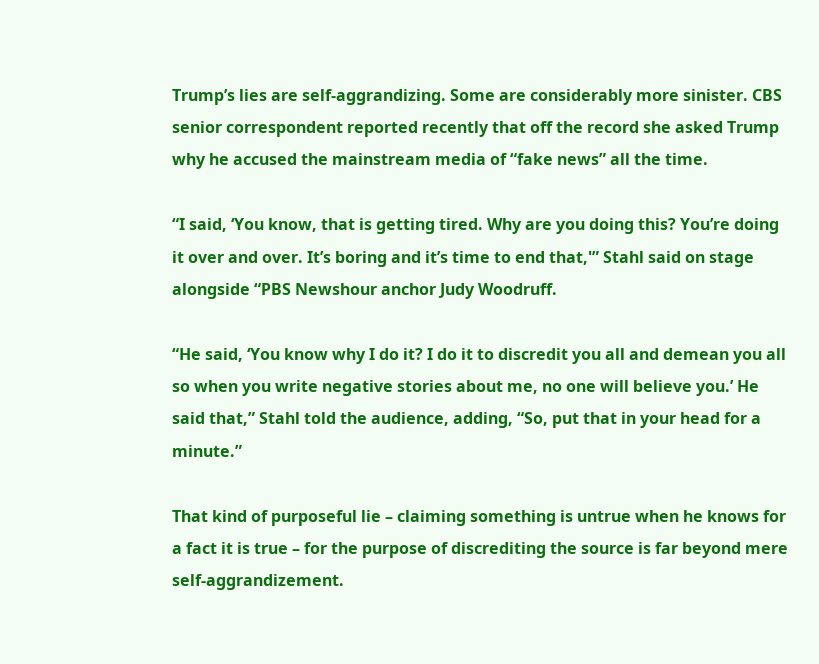Trump’s lies are self-aggrandizing. Some are considerably more sinister. CBS senior correspondent reported recently that off the record she asked Trump why he accused the mainstream media of “fake news” all the time.

“I said, ‘You know, that is getting tired. Why are you doing this? You’re doing it over and over. It’s boring and it’s time to end that,'” Stahl said on stage alongside “PBS Newshour anchor Judy Woodruff.

“He said, ‘You know why I do it? I do it to discredit you all and demean you all so when you write negative stories about me, no one will believe you.’ He said that,” Stahl told the audience, adding, “So, put that in your head for a minute.”

That kind of purposeful lie – claiming something is untrue when he knows for a fact it is true – for the purpose of discrediting the source is far beyond mere self-aggrandizement.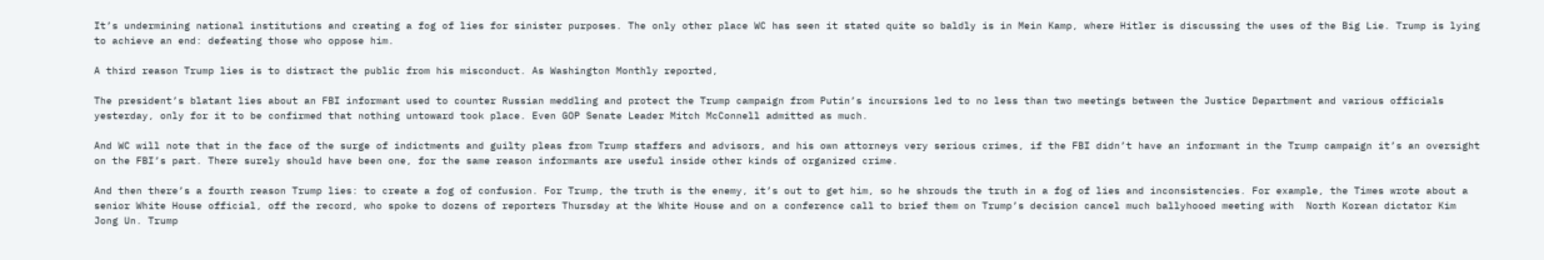It’s undermining national institutions and creating a fog of lies for sinister purposes. The only other place WC has seen it stated quite so baldly is in Mein Kamp, where Hitler is discussing the uses of the Big Lie. Trump is lying to achieve an end: defeating those who oppose him.

A third reason Trump lies is to distract the public from his misconduct. As Washington Monthly reported,

The president’s blatant lies about an FBI informant used to counter Russian meddling and protect the Trump campaign from Putin’s incursions led to no less than two meetings between the Justice Department and various officials yesterday, only for it to be confirmed that nothing untoward took place. Even GOP Senate Leader Mitch McConnell admitted as much.

And WC will note that in the face of the surge of indictments and guilty pleas from Trump staffers and advisors, and his own attorneys very serious crimes, if the FBI didn’t have an informant in the Trump campaign it’s an oversight on the FBI’s part. There surely should have been one, for the same reason informants are useful inside other kinds of organized crime.

And then there’s a fourth reason Trump lies: to create a fog of confusion. For Trump, the truth is the enemy, it’s out to get him, so he shrouds the truth in a fog of lies and inconsistencies. For example, the Times wrote about a senior White House official, off the record, who spoke to dozens of reporters Thursday at the White House and on a conference call to brief them on Trump’s decision cancel much ballyhooed meeting with  North Korean dictator Kim Jong Un. Trump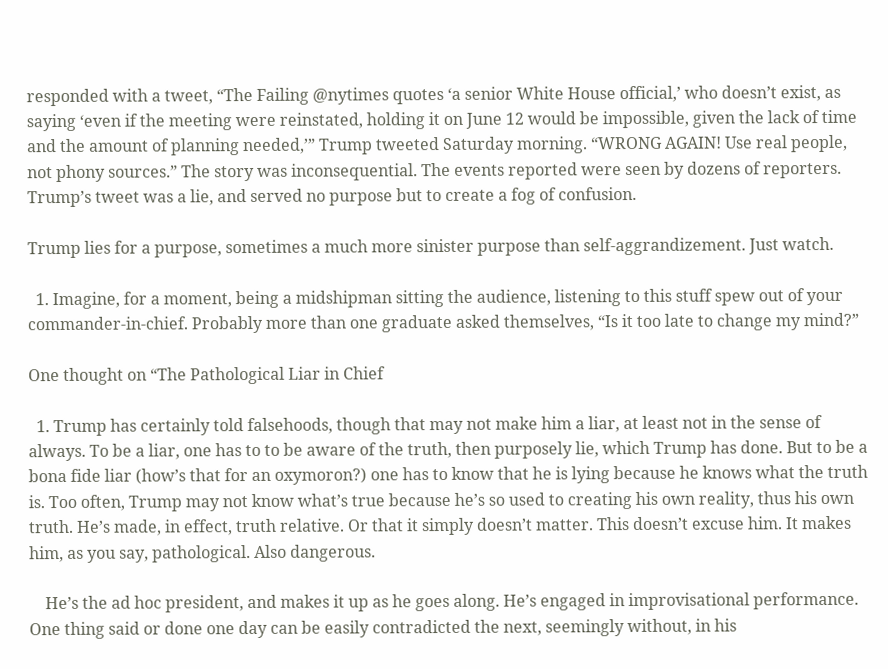responded with a tweet, “The Failing @nytimes quotes ‘a senior White House official,’ who doesn’t exist, as saying ‘even if the meeting were reinstated, holding it on June 12 would be impossible, given the lack of time and the amount of planning needed,’” Trump tweeted Saturday morning. “WRONG AGAIN! Use real people, not phony sources.” The story was inconsequential. The events reported were seen by dozens of reporters. Trump’s tweet was a lie, and served no purpose but to create a fog of confusion.

Trump lies for a purpose, sometimes a much more sinister purpose than self-aggrandizement. Just watch.

  1. Imagine, for a moment, being a midshipman sitting the audience, listening to this stuff spew out of your commander-in-chief. Probably more than one graduate asked themselves, “Is it too late to change my mind?”

One thought on “The Pathological Liar in Chief

  1. Trump has certainly told falsehoods, though that may not make him a liar, at least not in the sense of always. To be a liar, one has to to be aware of the truth, then purposely lie, which Trump has done. But to be a bona fide liar (how’s that for an oxymoron?) one has to know that he is lying because he knows what the truth is. Too often, Trump may not know what’s true because he’s so used to creating his own reality, thus his own truth. He’s made, in effect, truth relative. Or that it simply doesn’t matter. This doesn’t excuse him. It makes him, as you say, pathological. Also dangerous.

    He’s the ad hoc president, and makes it up as he goes along. He’s engaged in improvisational performance. One thing said or done one day can be easily contradicted the next, seemingly without, in his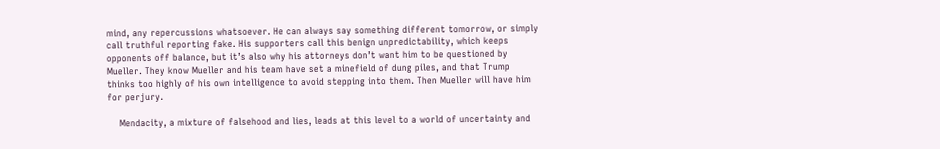mind, any repercussions whatsoever. He can always say something different tomorrow, or simply call truthful reporting fake. His supporters call this benign unpredictability, which keeps opponents off balance, but it’s also why his attorneys don’t want him to be questioned by Mueller. They know Mueller and his team have set a minefield of dung piles, and that Trump thinks too highly of his own intelligence to avoid stepping into them. Then Mueller will have him for perjury.

    Mendacity, a mixture of falsehood and lies, leads at this level to a world of uncertainty and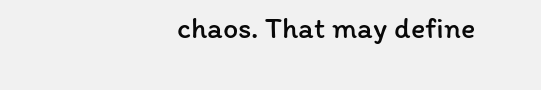chaos. That may define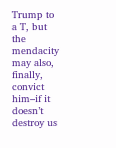Trump to a T, but the mendacity may also, finally, convict him–if it doesn’t destroy us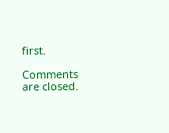first.

Comments are closed.